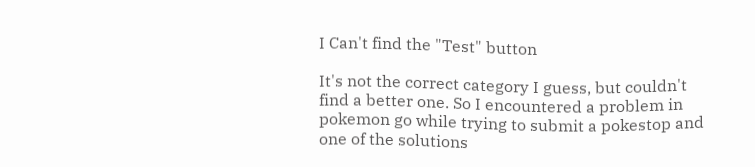I Can't find the "Test" button

It's not the correct category I guess, but couldn't find a better one. So I encountered a problem in pokemon go while trying to submit a pokestop and one of the solutions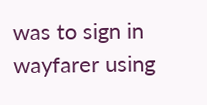was to sign in wayfarer using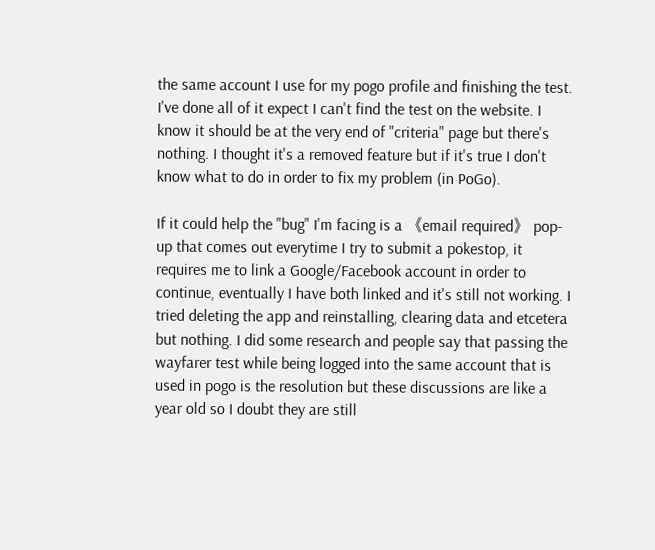the same account I use for my pogo profile and finishing the test. I've done all of it expect I can't find the test on the website. I know it should be at the very end of "criteria" page but there's nothing. I thought it's a removed feature but if it's true I don't know what to do in order to fix my problem (in PoGo).

If it could help the "bug" I'm facing is a 《email required》 pop-up that comes out everytime I try to submit a pokestop, it requires me to link a Google/Facebook account in order to continue, eventually I have both linked and it's still not working. I tried deleting the app and reinstalling, clearing data and etcetera but nothing. I did some research and people say that passing the wayfarer test while being logged into the same account that is used in pogo is the resolution but these discussions are like a year old so I doubt they are still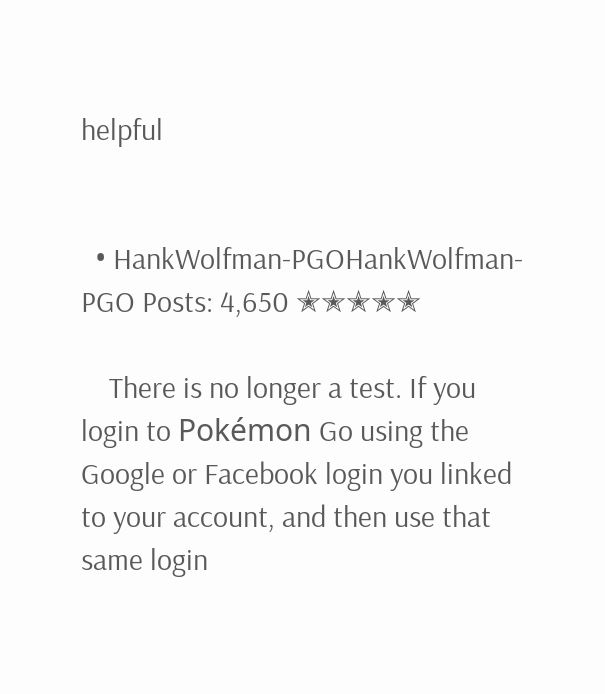helpful


  • HankWolfman-PGOHankWolfman-PGO Posts: 4,650 ✭✭✭✭✭

    There is no longer a test. If you login to Pokémon Go using the Google or Facebook login you linked to your account, and then use that same login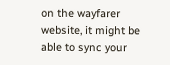on the wayfarer website, it might be able to sync your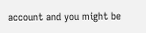account and you might be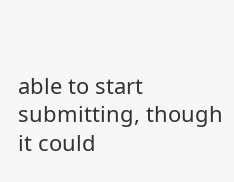able to start submitting, though it could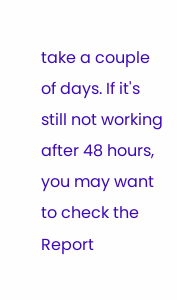take a couple of days. If it's still not working after 48 hours, you may want to check the Report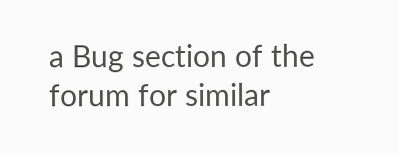a Bug section of the forum for similar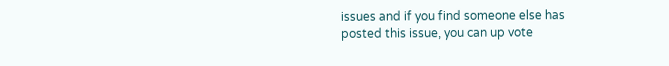issues and if you find someone else has posted this issue, you can up vote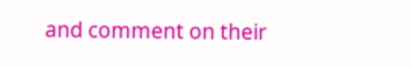and comment on their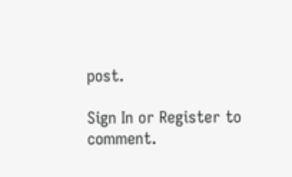post.

Sign In or Register to comment.